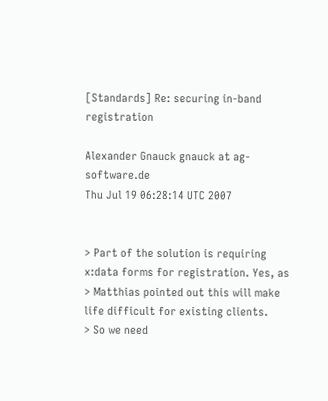[Standards] Re: securing in-band registration

Alexander Gnauck gnauck at ag-software.de
Thu Jul 19 06:28:14 UTC 2007


> Part of the solution is requiring x:data forms for registration. Yes, as
> Matthias pointed out this will make life difficult for existing clients.
> So we need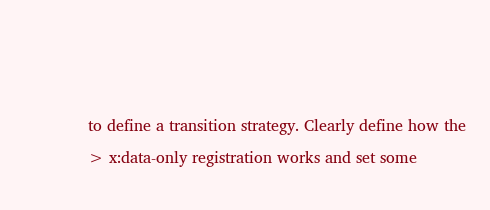to define a transition strategy. Clearly define how the
> x:data-only registration works and set some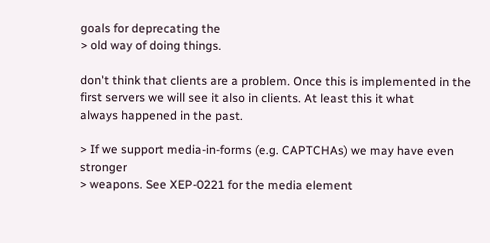goals for deprecating the
> old way of doing things.

don't think that clients are a problem. Once this is implemented in the
first servers we will see it also in clients. At least this it what
always happened in the past.

> If we support media-in-forms (e.g. CAPTCHAs) we may have even stronger
> weapons. See XEP-0221 for the media element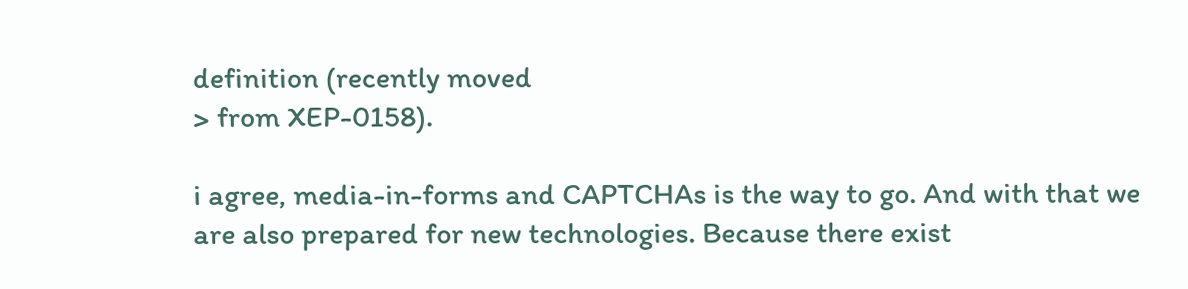definition (recently moved
> from XEP-0158).

i agree, media-in-forms and CAPTCHAs is the way to go. And with that we
are also prepared for new technologies. Because there exist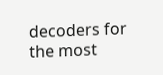decoders for
the most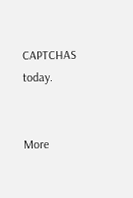CAPTCHAS today.


More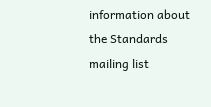information about the Standards mailing list